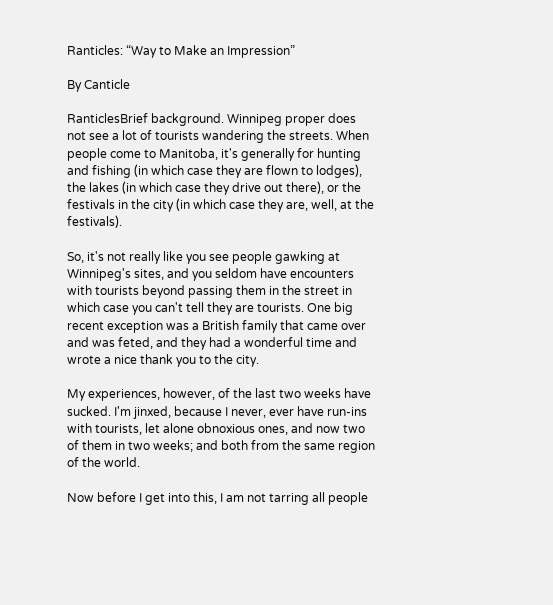Ranticles: “Way to Make an Impression”

By Canticle

RanticlesBrief background. Winnipeg proper does not see a lot of tourists wandering the streets. When people come to Manitoba, it's generally for hunting and fishing (in which case they are flown to lodges), the lakes (in which case they drive out there), or the festivals in the city (in which case they are, well, at the festivals).

So, it's not really like you see people gawking at Winnipeg's sites, and you seldom have encounters with tourists beyond passing them in the street in which case you can't tell they are tourists. One big recent exception was a British family that came over and was feted, and they had a wonderful time and wrote a nice thank you to the city.

My experiences, however, of the last two weeks have sucked. I'm jinxed, because I never, ever have run-ins with tourists, let alone obnoxious ones, and now two of them in two weeks; and both from the same region of the world.

Now before I get into this, I am not tarring all people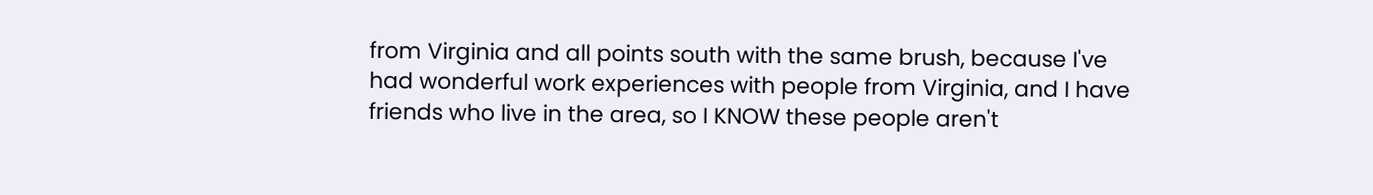from Virginia and all points south with the same brush, because I've had wonderful work experiences with people from Virginia, and I have friends who live in the area, so I KNOW these people aren't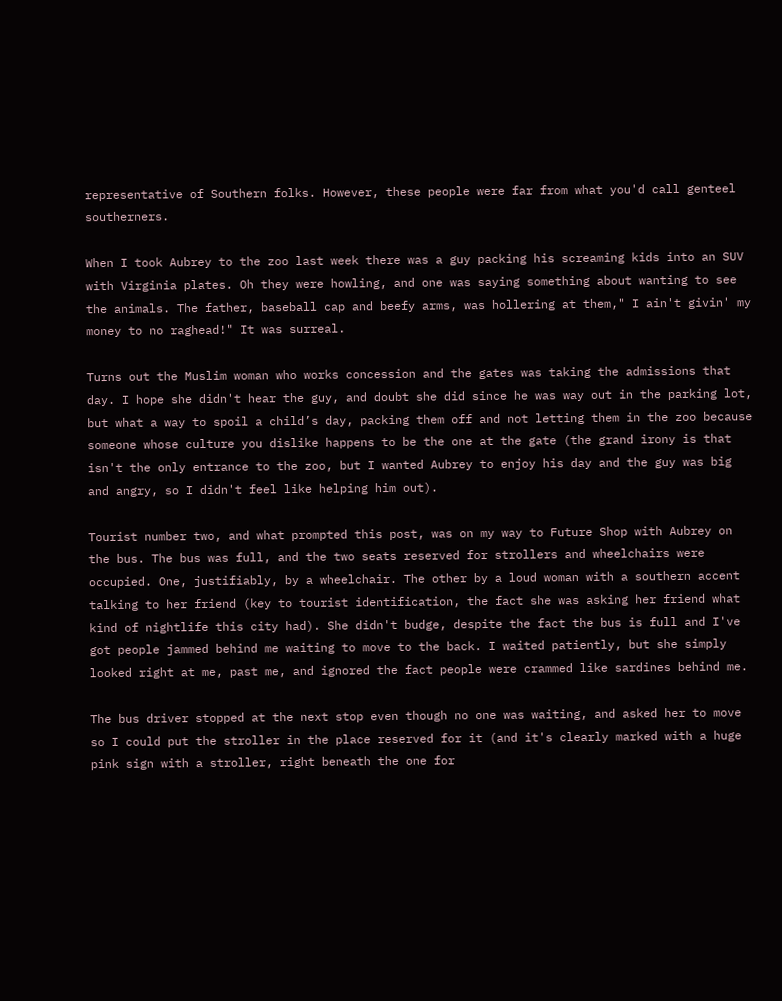representative of Southern folks. However, these people were far from what you'd call genteel southerners.

When I took Aubrey to the zoo last week there was a guy packing his screaming kids into an SUV with Virginia plates. Oh they were howling, and one was saying something about wanting to see the animals. The father, baseball cap and beefy arms, was hollering at them," I ain't givin' my money to no raghead!" It was surreal.

Turns out the Muslim woman who works concession and the gates was taking the admissions that day. I hope she didn't hear the guy, and doubt she did since he was way out in the parking lot, but what a way to spoil a child’s day, packing them off and not letting them in the zoo because someone whose culture you dislike happens to be the one at the gate (the grand irony is that isn't the only entrance to the zoo, but I wanted Aubrey to enjoy his day and the guy was big and angry, so I didn't feel like helping him out).

Tourist number two, and what prompted this post, was on my way to Future Shop with Aubrey on the bus. The bus was full, and the two seats reserved for strollers and wheelchairs were occupied. One, justifiably, by a wheelchair. The other by a loud woman with a southern accent talking to her friend (key to tourist identification, the fact she was asking her friend what kind of nightlife this city had). She didn't budge, despite the fact the bus is full and I've got people jammed behind me waiting to move to the back. I waited patiently, but she simply looked right at me, past me, and ignored the fact people were crammed like sardines behind me.

The bus driver stopped at the next stop even though no one was waiting, and asked her to move so I could put the stroller in the place reserved for it (and it's clearly marked with a huge pink sign with a stroller, right beneath the one for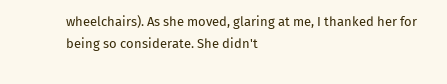wheelchairs). As she moved, glaring at me, I thanked her for being so considerate. She didn't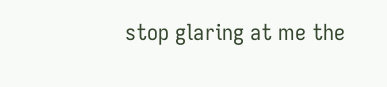stop glaring at me the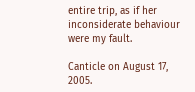entire trip, as if her inconsiderate behaviour were my fault.

Canticle on August 17, 2005.